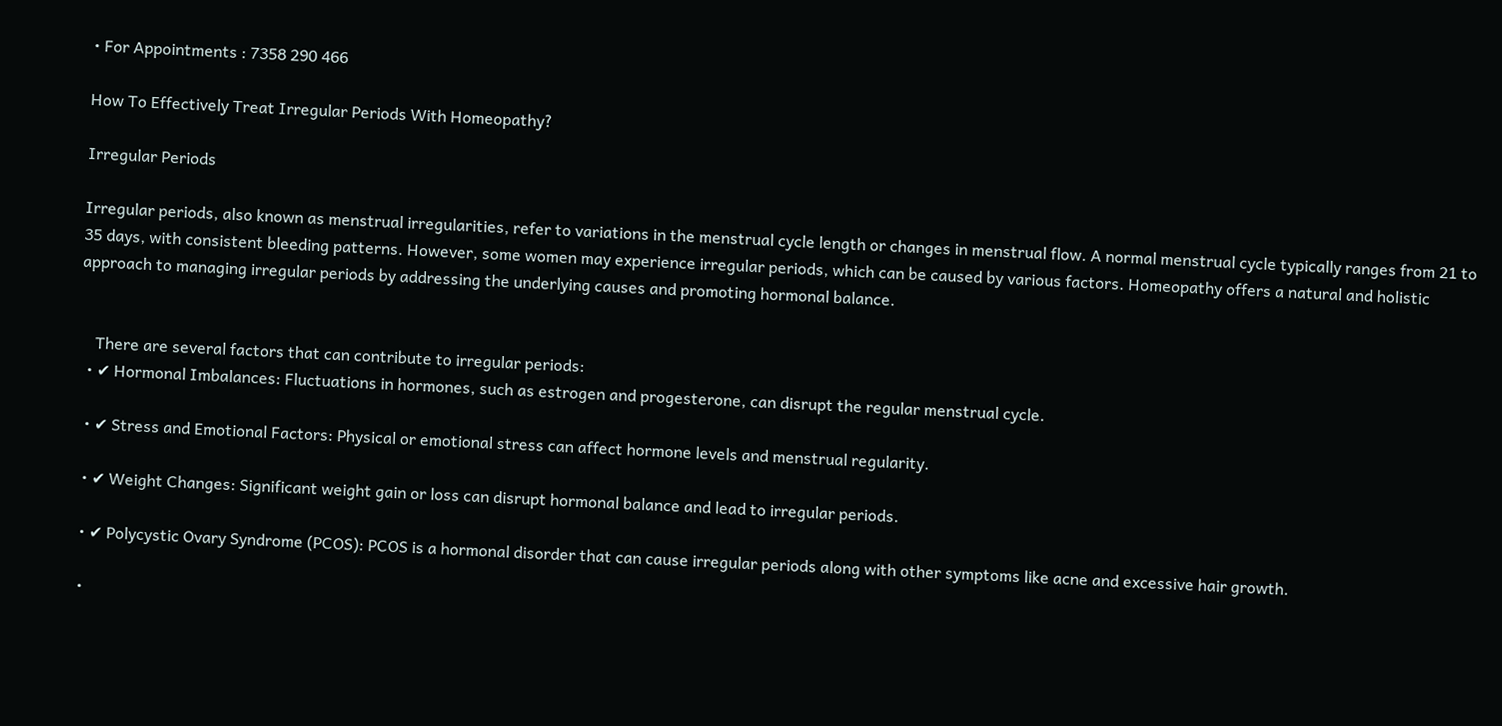• For Appointments : 7358 290 466

How To Effectively Treat Irregular Periods With Homeopathy?

Irregular Periods

Irregular periods, also known as menstrual irregularities, refer to variations in the menstrual cycle length or changes in menstrual flow. A normal menstrual cycle typically ranges from 21 to 35 days, with consistent bleeding patterns. However, some women may experience irregular periods, which can be caused by various factors. Homeopathy offers a natural and holistic approach to managing irregular periods by addressing the underlying causes and promoting hormonal balance.


    There are several factors that can contribute to irregular periods:
  • ✔ Hormonal Imbalances: Fluctuations in hormones, such as estrogen and progesterone, can disrupt the regular menstrual cycle.

  • ✔ Stress and Emotional Factors: Physical or emotional stress can affect hormone levels and menstrual regularity.

  • ✔ Weight Changes: Significant weight gain or loss can disrupt hormonal balance and lead to irregular periods.

  • ✔ Polycystic Ovary Syndrome (PCOS): PCOS is a hormonal disorder that can cause irregular periods along with other symptoms like acne and excessive hair growth.

  •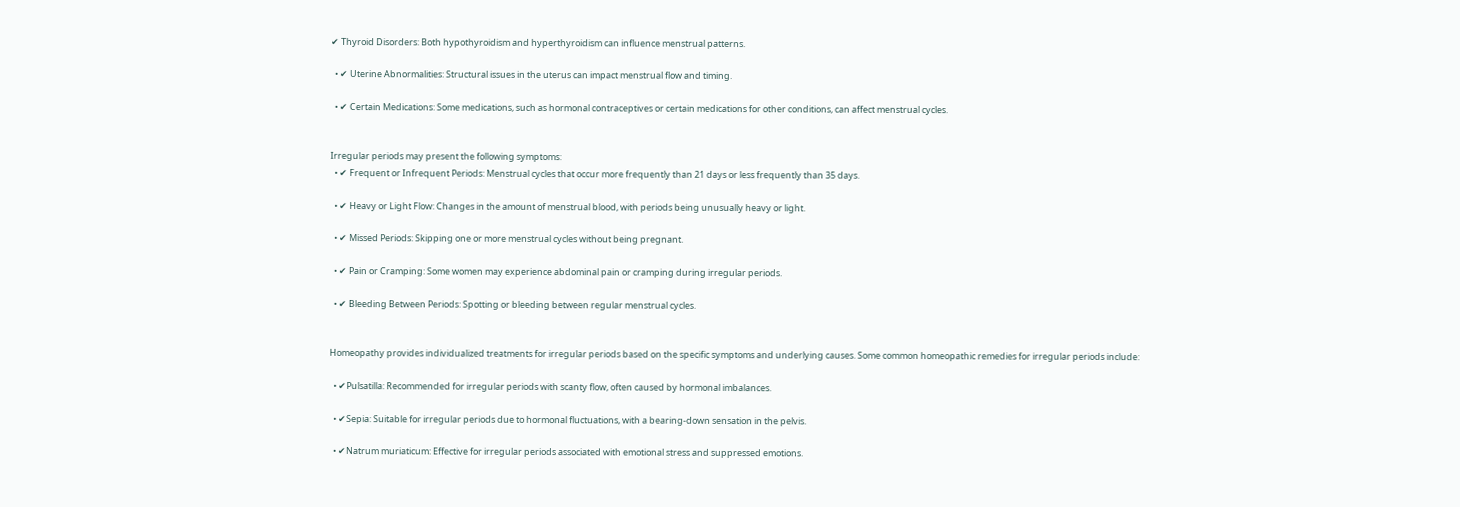✔ Thyroid Disorders: Both hypothyroidism and hyperthyroidism can influence menstrual patterns.

  • ✔ Uterine Abnormalities: Structural issues in the uterus can impact menstrual flow and timing.

  • ✔ Certain Medications: Some medications, such as hormonal contraceptives or certain medications for other conditions, can affect menstrual cycles.


Irregular periods may present the following symptoms:
  • ✔ Frequent or Infrequent Periods: Menstrual cycles that occur more frequently than 21 days or less frequently than 35 days.

  • ✔ Heavy or Light Flow: Changes in the amount of menstrual blood, with periods being unusually heavy or light.

  • ✔ Missed Periods: Skipping one or more menstrual cycles without being pregnant.

  • ✔ Pain or Cramping: Some women may experience abdominal pain or cramping during irregular periods.

  • ✔ Bleeding Between Periods: Spotting or bleeding between regular menstrual cycles.


Homeopathy provides individualized treatments for irregular periods based on the specific symptoms and underlying causes. Some common homeopathic remedies for irregular periods include:

  • ✔Pulsatilla: Recommended for irregular periods with scanty flow, often caused by hormonal imbalances.

  • ✔Sepia: Suitable for irregular periods due to hormonal fluctuations, with a bearing-down sensation in the pelvis.

  • ✔Natrum muriaticum: Effective for irregular periods associated with emotional stress and suppressed emotions.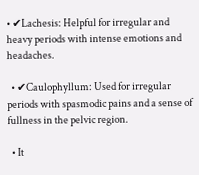• ✔Lachesis: Helpful for irregular and heavy periods with intense emotions and headaches.

  • ✔Caulophyllum: Used for irregular periods with spasmodic pains and a sense of fullness in the pelvic region.

  • It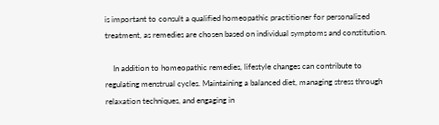is important to consult a qualified homeopathic practitioner for personalized treatment, as remedies are chosen based on individual symptoms and constitution.

    In addition to homeopathic remedies, lifestyle changes can contribute to regulating menstrual cycles. Maintaining a balanced diet, managing stress through relaxation techniques, and engaging in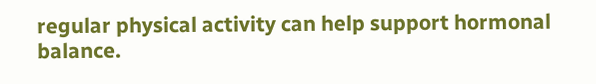regular physical activity can help support hormonal balance.